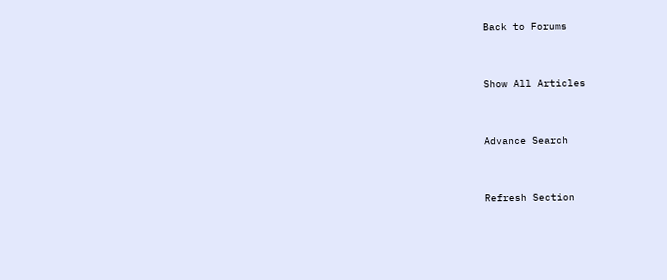Back to Forums


Show All Articles


Advance Search


Refresh Section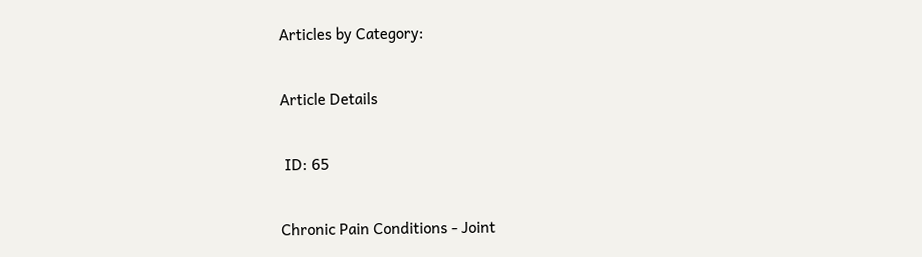Articles by Category:

Article Details

 ID: 65

Chronic Pain Conditions - Joint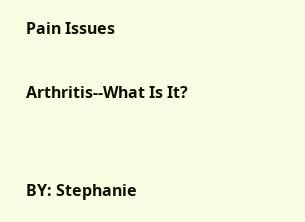Pain Issues

Arthritis--What Is It?


BY: Stephanie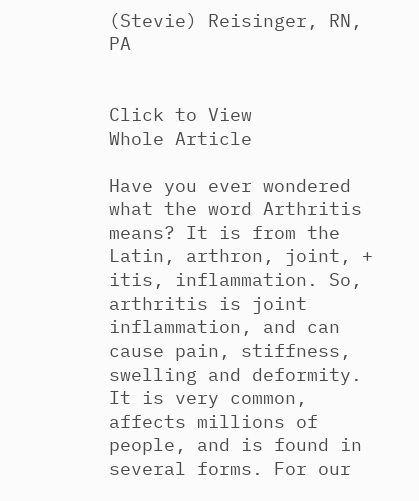(Stevie) Reisinger, RN, PA


Click to View
Whole Article

Have you ever wondered what the word Arthritis means? It is from the Latin, arthron, joint, + itis, inflammation. So, arthritis is joint inflammation, and can cause pain, stiffness, swelling and deformity. It is very common, affects millions of people, and is found in several forms. For our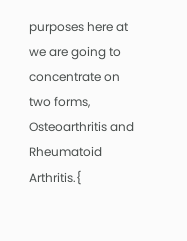purposes here at we are going to concentrate on two forms, Osteoarthritis and Rheumatoid Arthritis.{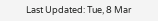Last Updated: Tue, 8 Mar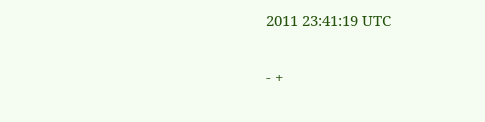2011 23:41:19 UTC

- +